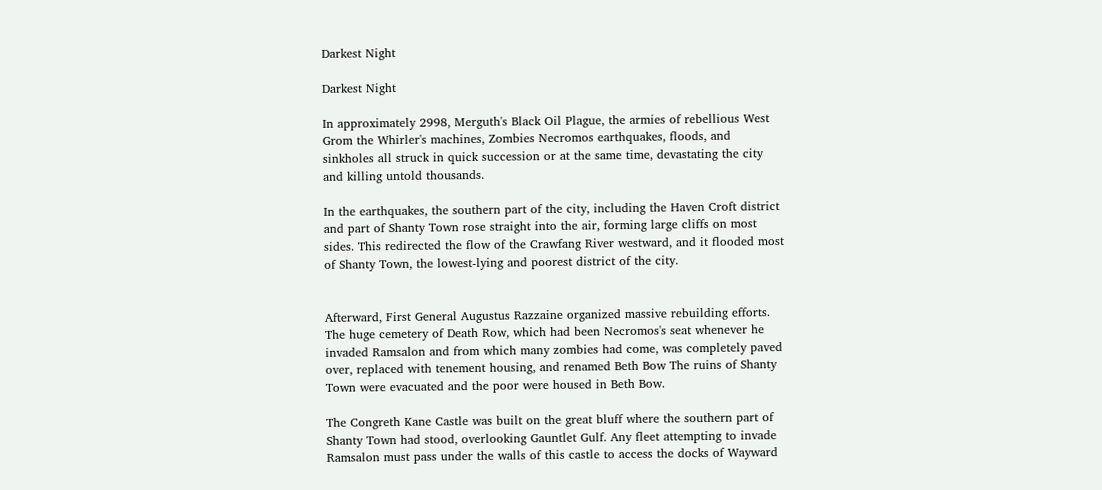Darkest Night

Darkest Night

In approximately 2998, Merguth's Black Oil Plague, the armies of rebellious West Grom the Whirler's machines, Zombies Necromos earthquakes, floods, and sinkholes all struck in quick succession or at the same time, devastating the city and killing untold thousands.

In the earthquakes, the southern part of the city, including the Haven Croft district and part of Shanty Town rose straight into the air, forming large cliffs on most sides. This redirected the flow of the Crawfang River westward, and it flooded most of Shanty Town, the lowest-lying and poorest district of the city.


Afterward, First General Augustus Razzaine organized massive rebuilding efforts. The huge cemetery of Death Row, which had been Necromos's seat whenever he invaded Ramsalon and from which many zombies had come, was completely paved over, replaced with tenement housing, and renamed Beth Bow The ruins of Shanty Town were evacuated and the poor were housed in Beth Bow.

The Congreth Kane Castle was built on the great bluff where the southern part of Shanty Town had stood, overlooking Gauntlet Gulf. Any fleet attempting to invade Ramsalon must pass under the walls of this castle to access the docks of Wayward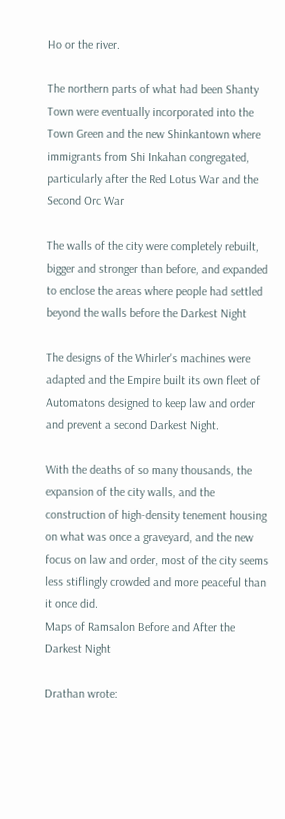Ho or the river.

The northern parts of what had been Shanty Town were eventually incorporated into the Town Green and the new Shinkantown where immigrants from Shi Inkahan congregated, particularly after the Red Lotus War and the Second Orc War

The walls of the city were completely rebuilt, bigger and stronger than before, and expanded to enclose the areas where people had settled beyond the walls before the Darkest Night

The designs of the Whirler's machines were adapted and the Empire built its own fleet of Automatons designed to keep law and order and prevent a second Darkest Night.

With the deaths of so many thousands, the expansion of the city walls, and the construction of high-density tenement housing on what was once a graveyard, and the new focus on law and order, most of the city seems less stiflingly crowded and more peaceful than it once did.
Maps of Ramsalon Before and After the Darkest Night

Drathan wrote: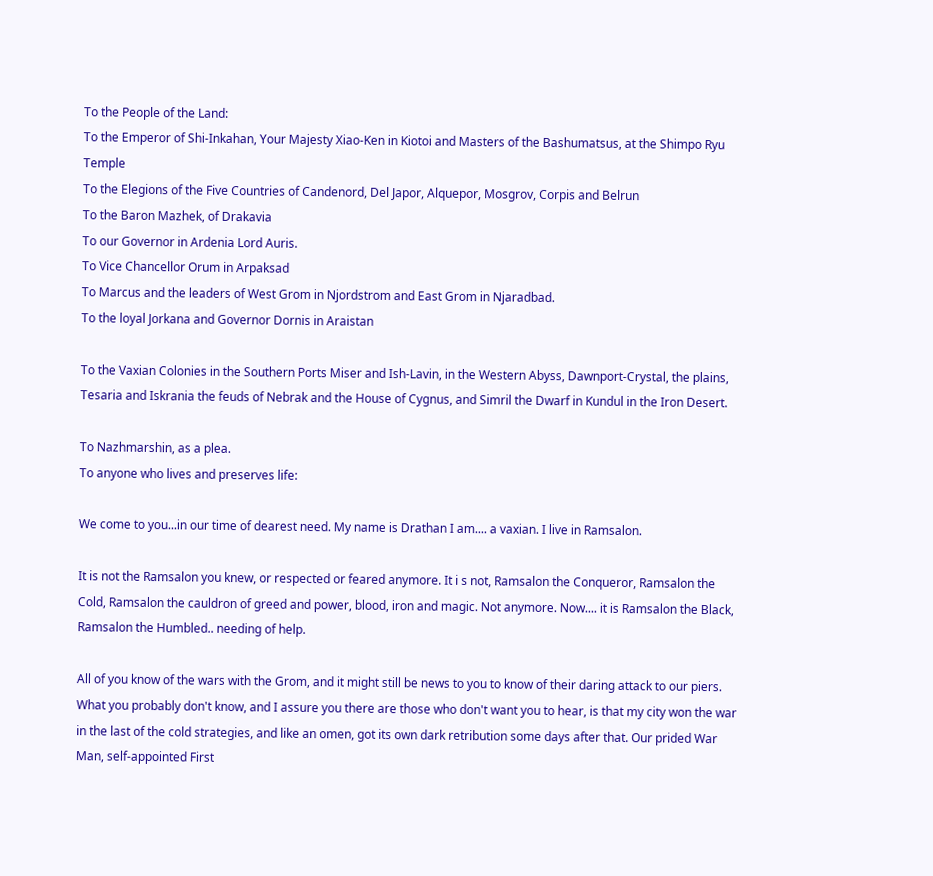To the People of the Land:
To the Emperor of Shi-Inkahan, Your Majesty Xiao-Ken in Kiotoi and Masters of the Bashumatsus, at the Shimpo Ryu Temple
To the Elegions of the Five Countries of Candenord, Del Japor, Alquepor, Mosgrov, Corpis and Belrun
To the Baron Mazhek, of Drakavia
To our Governor in Ardenia Lord Auris.
To Vice Chancellor Orum in Arpaksad
To Marcus and the leaders of West Grom in Njordstrom and East Grom in Njaradbad.
To the loyal Jorkana and Governor Dornis in Araistan

To the Vaxian Colonies in the Southern Ports Miser and Ish-Lavin, in the Western Abyss, Dawnport-Crystal, the plains, Tesaria and Iskrania the feuds of Nebrak and the House of Cygnus, and Simril the Dwarf in Kundul in the Iron Desert.

To Nazhmarshin, as a plea.
To anyone who lives and preserves life:

We come to you...in our time of dearest need. My name is Drathan I am.... a vaxian. I live in Ramsalon.

It is not the Ramsalon you knew, or respected or feared anymore. It i s not, Ramsalon the Conqueror, Ramsalon the Cold, Ramsalon the cauldron of greed and power, blood, iron and magic. Not anymore. Now.... it is Ramsalon the Black, Ramsalon the Humbled.. needing of help.

All of you know of the wars with the Grom, and it might still be news to you to know of their daring attack to our piers. What you probably don't know, and I assure you there are those who don't want you to hear, is that my city won the war in the last of the cold strategies, and like an omen, got its own dark retribution some days after that. Our prided War Man, self-appointed First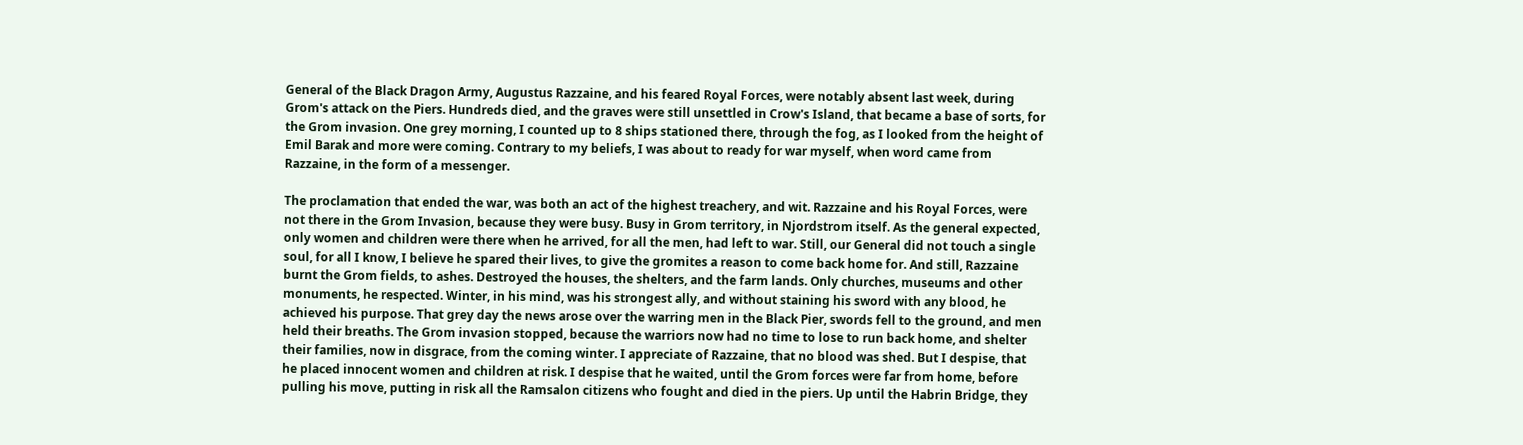General of the Black Dragon Army, Augustus Razzaine, and his feared Royal Forces, were notably absent last week, during Grom's attack on the Piers. Hundreds died, and the graves were still unsettled in Crow's Island, that became a base of sorts, for the Grom invasion. One grey morning, I counted up to 8 ships stationed there, through the fog, as I looked from the height of Emil Barak and more were coming. Contrary to my beliefs, I was about to ready for war myself, when word came from Razzaine, in the form of a messenger.

The proclamation that ended the war, was both an act of the highest treachery, and wit. Razzaine and his Royal Forces, were not there in the Grom Invasion, because they were busy. Busy in Grom territory, in Njordstrom itself. As the general expected, only women and children were there when he arrived, for all the men, had left to war. Still, our General did not touch a single soul, for all I know, I believe he spared their lives, to give the gromites a reason to come back home for. And still, Razzaine burnt the Grom fields, to ashes. Destroyed the houses, the shelters, and the farm lands. Only churches, museums and other monuments, he respected. Winter, in his mind, was his strongest ally, and without staining his sword with any blood, he achieved his purpose. That grey day the news arose over the warring men in the Black Pier, swords fell to the ground, and men held their breaths. The Grom invasion stopped, because the warriors now had no time to lose to run back home, and shelter their families, now in disgrace, from the coming winter. I appreciate of Razzaine, that no blood was shed. But I despise, that he placed innocent women and children at risk. I despise that he waited, until the Grom forces were far from home, before pulling his move, putting in risk all the Ramsalon citizens who fought and died in the piers. Up until the Habrin Bridge, they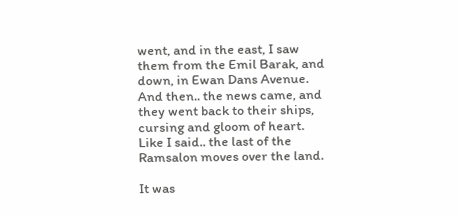went, and in the east, I saw them from the Emil Barak, and down, in Ewan Dans Avenue. And then.. the news came, and they went back to their ships, cursing and gloom of heart. Like I said.. the last of the Ramsalon moves over the land.

It was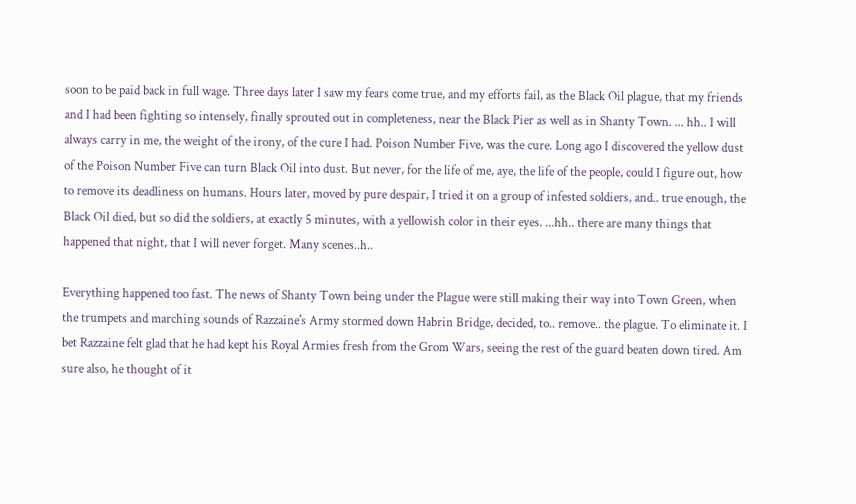soon to be paid back in full wage. Three days later I saw my fears come true, and my efforts fail, as the Black Oil plague, that my friends and I had been fighting so intensely, finally sprouted out in completeness, near the Black Pier as well as in Shanty Town. ... hh.. I will always carry in me, the weight of the irony, of the cure I had. Poison Number Five, was the cure. Long ago I discovered the yellow dust of the Poison Number Five can turn Black Oil into dust. But never, for the life of me, aye, the life of the people, could I figure out, how to remove its deadliness on humans. Hours later, moved by pure despair, I tried it on a group of infested soldiers, and.. true enough, the Black Oil died, but so did the soldiers, at exactly 5 minutes, with a yellowish color in their eyes. ...hh.. there are many things that happened that night, that I will never forget. Many scenes..h..

Everything happened too fast. The news of Shanty Town being under the Plague were still making their way into Town Green, when the trumpets and marching sounds of Razzaine's Army stormed down Habrin Bridge, decided, to.. remove.. the plague. To eliminate it. I bet Razzaine felt glad that he had kept his Royal Armies fresh from the Grom Wars, seeing the rest of the guard beaten down tired. Am sure also, he thought of it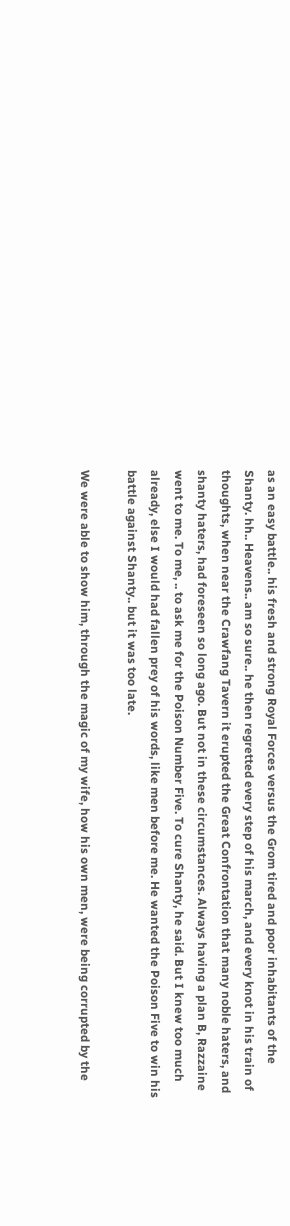as an easy battle.. his fresh and strong Royal Forces versus the Grom tired and poor inhabitants of the Shanty. hh.. Heavens.. am so sure.. he then regretted every step of his march, and every knot in his train of thoughts, when near the Crawfang Tavern it erupted the Great Confrontation that many noble haters, and shanty haters, had foreseen so long ago. But not in these circumstances. Always having a plan B, Razzaine went to me. To me, .. to ask me for the Poison Number Five. To cure Shanty, he said. But I knew too much already, else I would had fallen prey of his words, like men before me. He wanted the Poison Five to win his battle against Shanty.. but it was too late.

We were able to show him, through the magic of my wife, how his own men, were being corrupted by the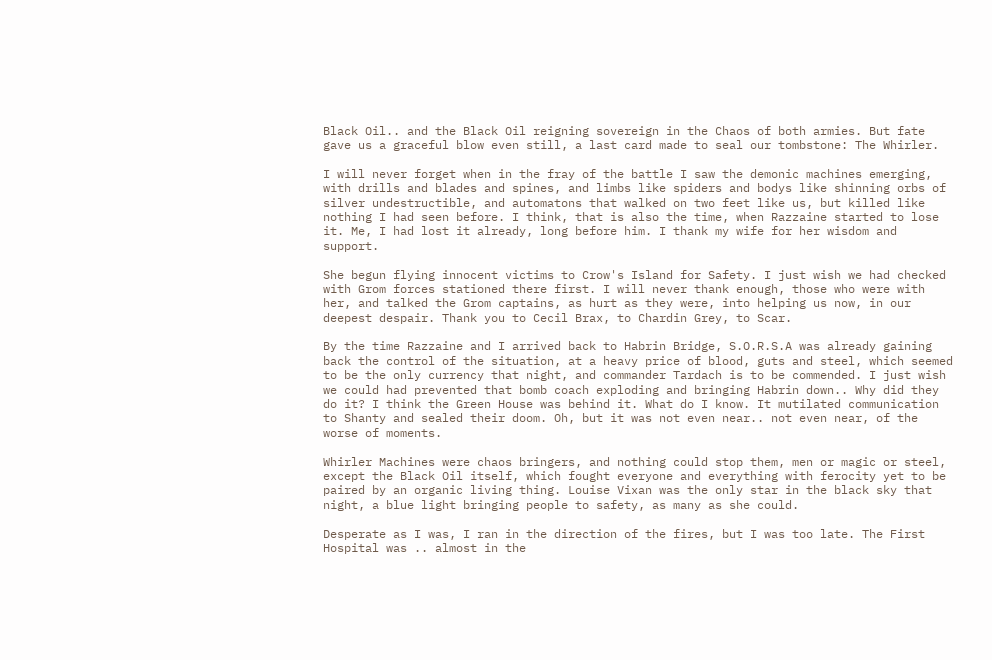Black Oil.. and the Black Oil reigning sovereign in the Chaos of both armies. But fate gave us a graceful blow even still, a last card made to seal our tombstone: The Whirler.

I will never forget when in the fray of the battle I saw the demonic machines emerging, with drills and blades and spines, and limbs like spiders and bodys like shinning orbs of silver undestructible, and automatons that walked on two feet like us, but killed like nothing I had seen before. I think, that is also the time, when Razzaine started to lose it. Me, I had lost it already, long before him. I thank my wife for her wisdom and support.

She begun flying innocent victims to Crow's Island for Safety. I just wish we had checked with Grom forces stationed there first. I will never thank enough, those who were with her, and talked the Grom captains, as hurt as they were, into helping us now, in our deepest despair. Thank you to Cecil Brax, to Chardin Grey, to Scar.

By the time Razzaine and I arrived back to Habrin Bridge, S.O.R.S.A was already gaining back the control of the situation, at a heavy price of blood, guts and steel, which seemed to be the only currency that night, and commander Tardach is to be commended. I just wish we could had prevented that bomb coach exploding and bringing Habrin down.. Why did they do it? I think the Green House was behind it. What do I know. It mutilated communication to Shanty and sealed their doom. Oh, but it was not even near.. not even near, of the worse of moments.

Whirler Machines were chaos bringers, and nothing could stop them, men or magic or steel, except the Black Oil itself, which fought everyone and everything with ferocity yet to be paired by an organic living thing. Louise Vixan was the only star in the black sky that night, a blue light bringing people to safety, as many as she could.

Desperate as I was, I ran in the direction of the fires, but I was too late. The First Hospital was .. almost in the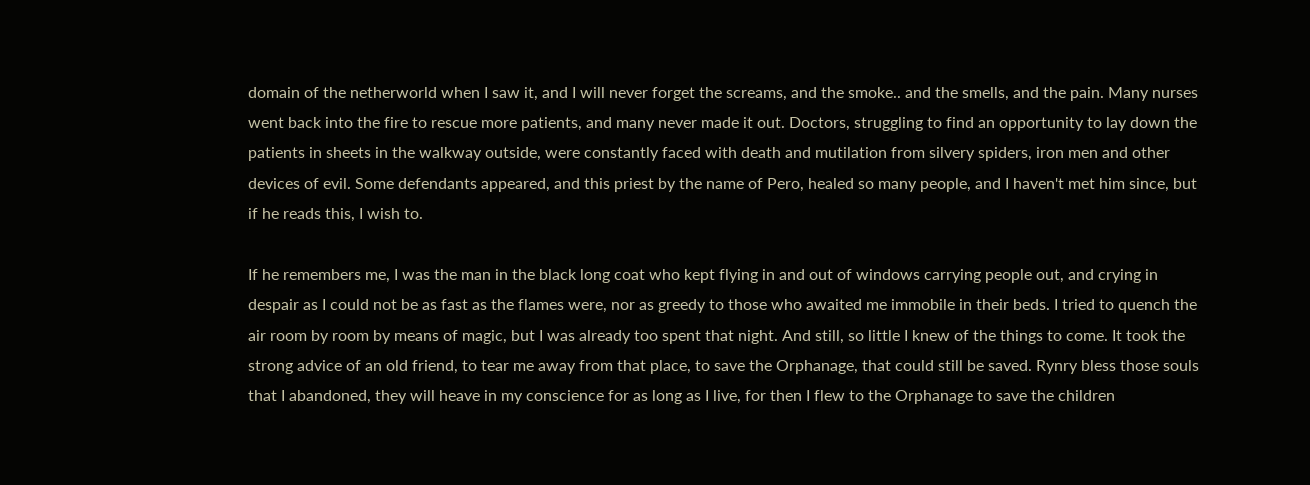domain of the netherworld when I saw it, and I will never forget the screams, and the smoke.. and the smells, and the pain. Many nurses went back into the fire to rescue more patients, and many never made it out. Doctors, struggling to find an opportunity to lay down the patients in sheets in the walkway outside, were constantly faced with death and mutilation from silvery spiders, iron men and other devices of evil. Some defendants appeared, and this priest by the name of Pero, healed so many people, and I haven't met him since, but if he reads this, I wish to.

If he remembers me, I was the man in the black long coat who kept flying in and out of windows carrying people out, and crying in despair as I could not be as fast as the flames were, nor as greedy to those who awaited me immobile in their beds. I tried to quench the air room by room by means of magic, but I was already too spent that night. And still, so little I knew of the things to come. It took the strong advice of an old friend, to tear me away from that place, to save the Orphanage, that could still be saved. Rynry bless those souls that I abandoned, they will heave in my conscience for as long as I live, for then I flew to the Orphanage to save the children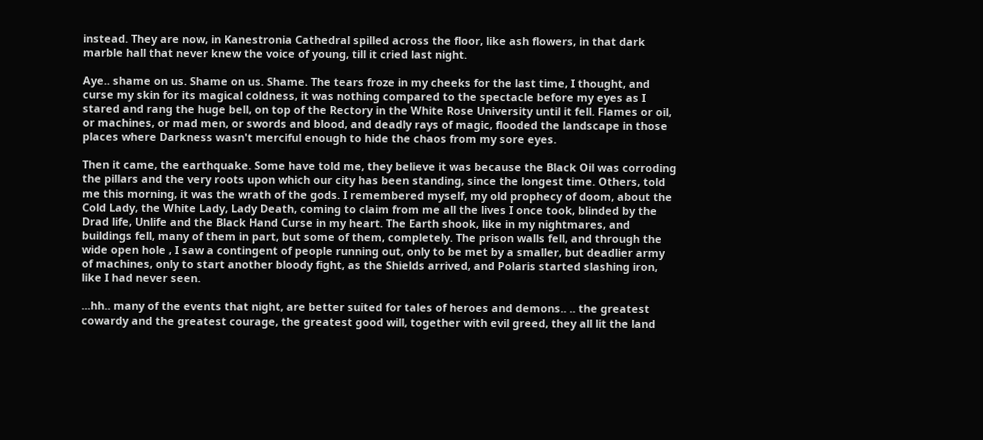instead. They are now, in Kanestronia Cathedral spilled across the floor, like ash flowers, in that dark marble hall that never knew the voice of young, till it cried last night.

Aye.. shame on us. Shame on us. Shame. The tears froze in my cheeks for the last time, I thought, and curse my skin for its magical coldness, it was nothing compared to the spectacle before my eyes as I stared and rang the huge bell, on top of the Rectory in the White Rose University until it fell. Flames or oil, or machines, or mad men, or swords and blood, and deadly rays of magic, flooded the landscape in those places where Darkness wasn't merciful enough to hide the chaos from my sore eyes.

Then it came, the earthquake. Some have told me, they believe it was because the Black Oil was corroding the pillars and the very roots upon which our city has been standing, since the longest time. Others, told me this morning, it was the wrath of the gods. I remembered myself, my old prophecy of doom, about the Cold Lady, the White Lady, Lady Death, coming to claim from me all the lives I once took, blinded by the Drad life, Unlife and the Black Hand Curse in my heart. The Earth shook, like in my nightmares, and buildings fell, many of them in part, but some of them, completely. The prison walls fell, and through the wide open hole , I saw a contingent of people running out, only to be met by a smaller, but deadlier army of machines, only to start another bloody fight, as the Shields arrived, and Polaris started slashing iron, like I had never seen.

...hh.. many of the events that night, are better suited for tales of heroes and demons.. .. the greatest cowardy and the greatest courage, the greatest good will, together with evil greed, they all lit the land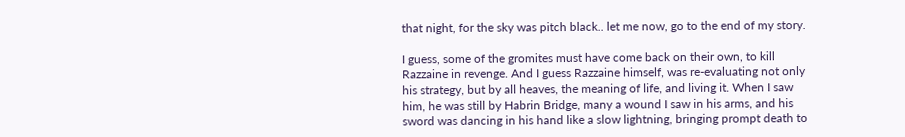that night, for the sky was pitch black.. let me now, go to the end of my story.

I guess, some of the gromites must have come back on their own, to kill Razzaine in revenge. And I guess Razzaine himself, was re-evaluating not only his strategy, but by all heaves, the meaning of life, and living it. When I saw him, he was still by Habrin Bridge, many a wound I saw in his arms, and his sword was dancing in his hand like a slow lightning, bringing prompt death to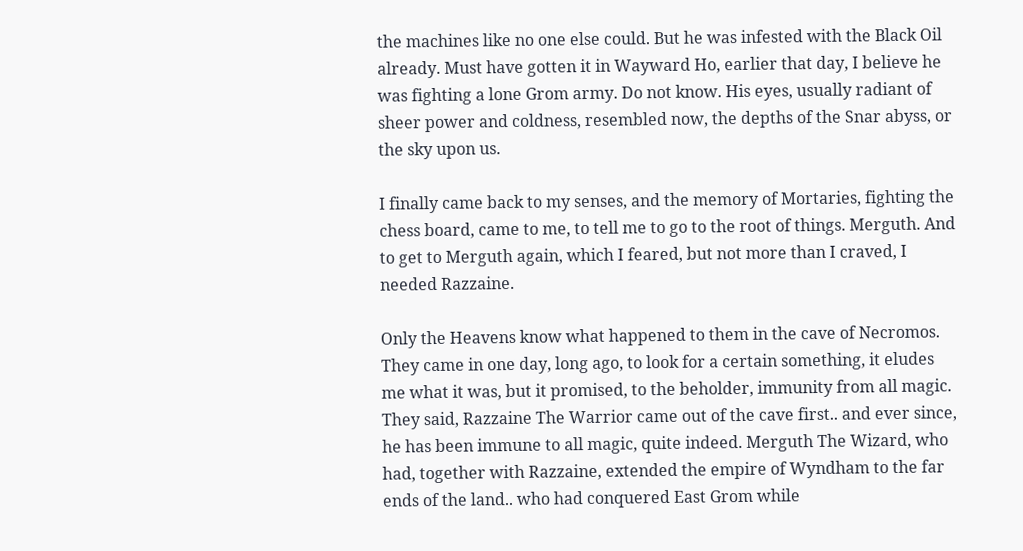the machines like no one else could. But he was infested with the Black Oil already. Must have gotten it in Wayward Ho, earlier that day, I believe he was fighting a lone Grom army. Do not know. His eyes, usually radiant of sheer power and coldness, resembled now, the depths of the Snar abyss, or the sky upon us.

I finally came back to my senses, and the memory of Mortaries, fighting the chess board, came to me, to tell me to go to the root of things. Merguth. And to get to Merguth again, which I feared, but not more than I craved, I needed Razzaine.

Only the Heavens know what happened to them in the cave of Necromos. They came in one day, long ago, to look for a certain something, it eludes me what it was, but it promised, to the beholder, immunity from all magic. They said, Razzaine The Warrior came out of the cave first.. and ever since, he has been immune to all magic, quite indeed. Merguth The Wizard, who had, together with Razzaine, extended the empire of Wyndham to the far ends of the land.. who had conquered East Grom while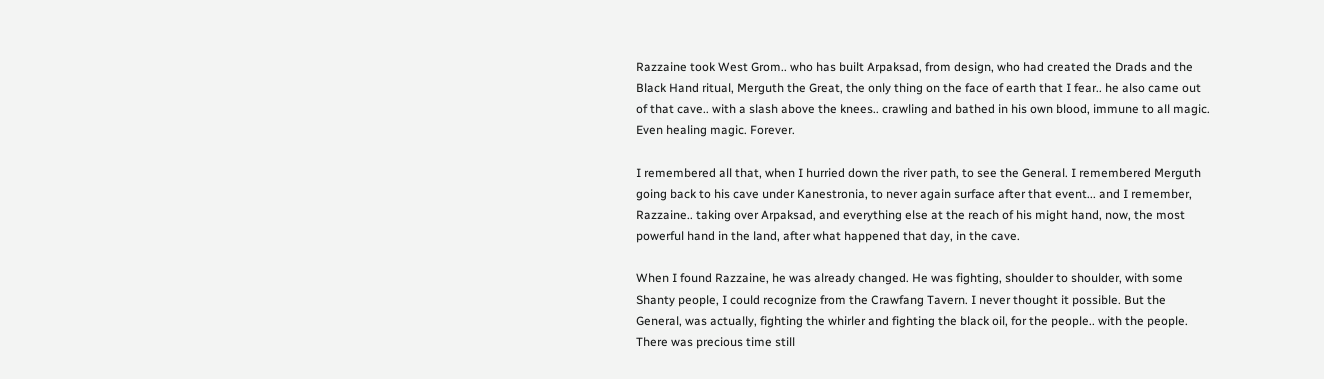Razzaine took West Grom.. who has built Arpaksad, from design, who had created the Drads and the Black Hand ritual, Merguth the Great, the only thing on the face of earth that I fear.. he also came out of that cave.. with a slash above the knees.. crawling and bathed in his own blood, immune to all magic. Even healing magic. Forever.

I remembered all that, when I hurried down the river path, to see the General. I remembered Merguth going back to his cave under Kanestronia, to never again surface after that event... and I remember, Razzaine.. taking over Arpaksad, and everything else at the reach of his might hand, now, the most powerful hand in the land, after what happened that day, in the cave.

When I found Razzaine, he was already changed. He was fighting, shoulder to shoulder, with some Shanty people, I could recognize from the Crawfang Tavern. I never thought it possible. But the General, was actually, fighting the whirler and fighting the black oil, for the people.. with the people. There was precious time still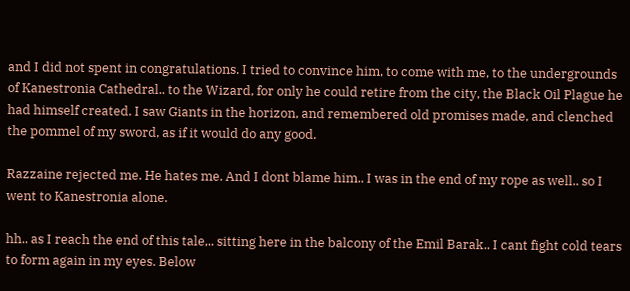and I did not spent in congratulations. I tried to convince him, to come with me, to the undergrounds of Kanestronia Cathedral.. to the Wizard, for only he could retire from the city, the Black Oil Plague he had himself created. I saw Giants in the horizon, and remembered old promises made, and clenched the pommel of my sword, as if it would do any good.

Razzaine rejected me. He hates me. And I dont blame him.. I was in the end of my rope as well.. so I went to Kanestronia alone.

hh.. as I reach the end of this tale,.. sitting here in the balcony of the Emil Barak.. I cant fight cold tears to form again in my eyes. Below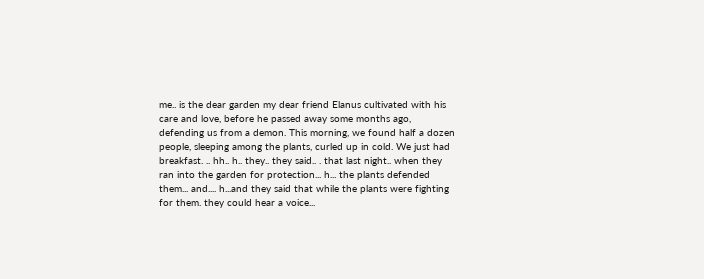me.. is the dear garden my dear friend Elanus cultivated with his care and love, before he passed away some months ago, defending us from a demon. This morning, we found half a dozen people, sleeping among the plants, curled up in cold. We just had breakfast. .. hh.. h.. they.. they said.. . that last night.. when they ran into the garden for protection... h... the plants defended them... and.... h...and they said that while the plants were fighting for them. they could hear a voice...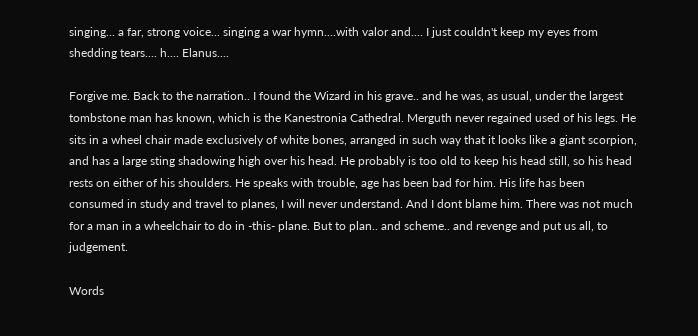singing... a far, strong voice... singing a war hymn....with valor and.... I just couldn't keep my eyes from shedding tears.... h.... Elanus....

Forgive me. Back to the narration.. I found the Wizard in his grave.. and he was, as usual, under the largest tombstone man has known, which is the Kanestronia Cathedral. Merguth never regained used of his legs. He sits in a wheel chair made exclusively of white bones, arranged in such way that it looks like a giant scorpion, and has a large sting shadowing high over his head. He probably is too old to keep his head still, so his head rests on either of his shoulders. He speaks with trouble, age has been bad for him. His life has been consumed in study and travel to planes, I will never understand. And I dont blame him. There was not much for a man in a wheelchair to do in -this- plane. But to plan.. and scheme.. and revenge and put us all, to judgement.

Words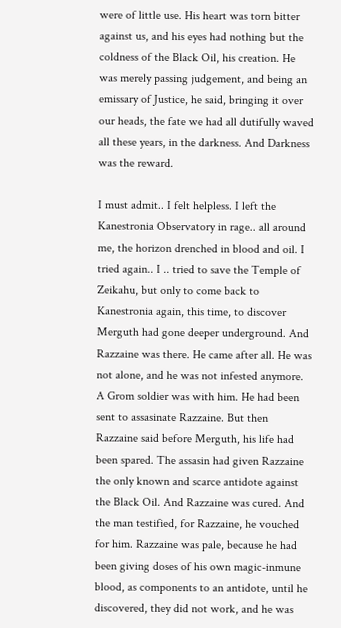were of little use. His heart was torn bitter against us, and his eyes had nothing but the coldness of the Black Oil, his creation. He was merely passing judgement, and being an emissary of Justice, he said, bringing it over our heads, the fate we had all dutifully waved all these years, in the darkness. And Darkness was the reward.

I must admit.. I felt helpless. I left the Kanestronia Observatory in rage.. all around me, the horizon drenched in blood and oil. I tried again.. I .. tried to save the Temple of Zeikahu, but only to come back to Kanestronia again, this time, to discover Merguth had gone deeper underground. And Razzaine was there. He came after all. He was not alone, and he was not infested anymore. A Grom soldier was with him. He had been sent to assasinate Razzaine. But then Razzaine said before Merguth, his life had been spared. The assasin had given Razzaine the only known and scarce antidote against the Black Oil. And Razzaine was cured. And the man testified, for Razzaine, he vouched for him. Razzaine was pale, because he had been giving doses of his own magic-inmune blood, as components to an antidote, until he discovered, they did not work, and he was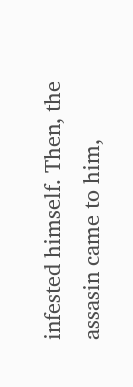infested himself. Then, the assasin came to him,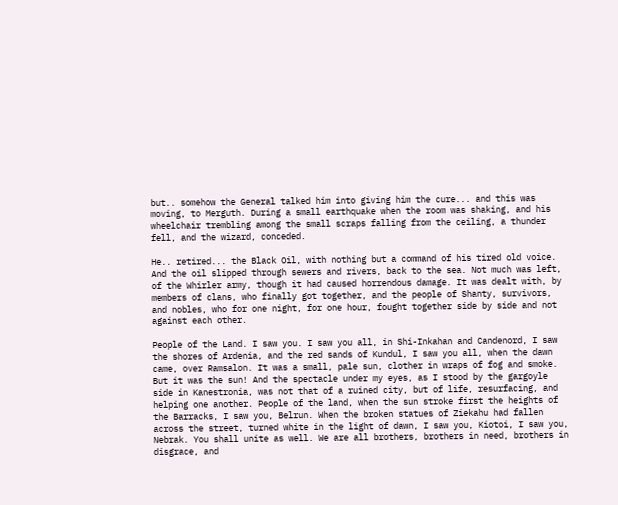but.. somehow the General talked him into giving him the cure... and this was moving, to Merguth. During a small earthquake when the room was shaking, and his wheelchair trembling among the small scraps falling from the ceiling, a thunder fell, and the wizard, conceded.

He.. retired... the Black Oil, with nothing but a command of his tired old voice. And the oil slipped through sewers and rivers, back to the sea. Not much was left, of the Whirler army, though it had caused horrendous damage. It was dealt with, by members of clans, who finally got together, and the people of Shanty, survivors, and nobles, who for one night, for one hour, fought together side by side and not against each other.

People of the Land. I saw you. I saw you all, in Shi-Inkahan and Candenord, I saw the shores of Ardenia, and the red sands of Kundul, I saw you all, when the dawn came, over Ramsalon. It was a small, pale sun, clother in wraps of fog and smoke. But it was the sun! And the spectacle under my eyes, as I stood by the gargoyle side in Kanestronia, was not that of a ruined city, but of life, resurfacing, and helping one another. People of the land, when the sun stroke first the heights of the Barracks, I saw you, Belrun. When the broken statues of Ziekahu had fallen across the street, turned white in the light of dawn, I saw you, Kiotoi, I saw you, Nebrak. You shall unite as well. We are all brothers, brothers in need, brothers in disgrace, and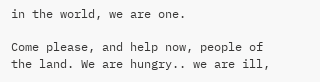in the world, we are one.

Come please, and help now, people of the land. We are hungry.. we are ill,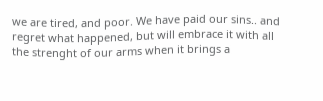we are tired, and poor. We have paid our sins.. and regret what happened, but will embrace it with all the strenght of our arms when it brings a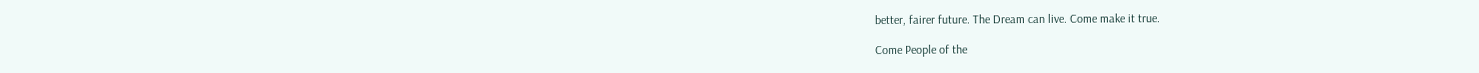better, fairer future. The Dream can live. Come make it true.

Come People of the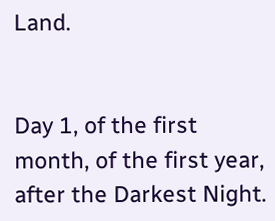Land.


Day 1, of the first month, of the first year, after the Darkest Night.